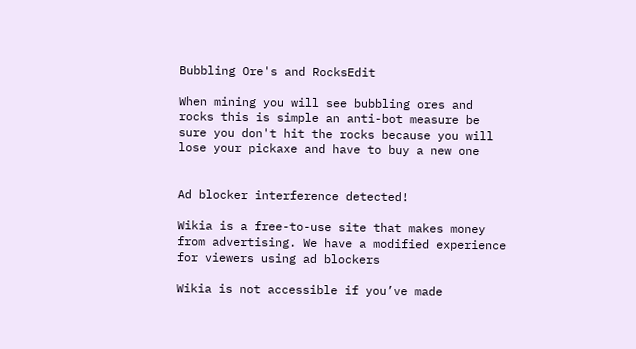Bubbling Ore's and RocksEdit

When mining you will see bubbling ores and rocks this is simple an anti-bot measure be sure you don't hit the rocks because you will lose your pickaxe and have to buy a new one


Ad blocker interference detected!

Wikia is a free-to-use site that makes money from advertising. We have a modified experience for viewers using ad blockers

Wikia is not accessible if you’ve made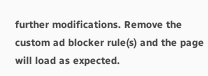further modifications. Remove the custom ad blocker rule(s) and the page will load as expected.